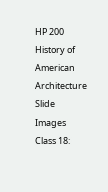HP 200 History of American Architecture Slide Images
Class 18: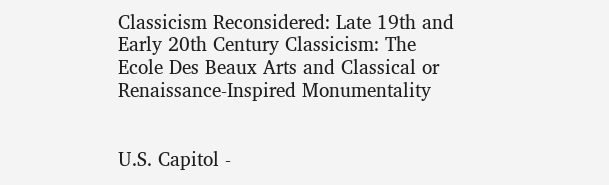Classicism Reconsidered: Late 19th and Early 20th Century Classicism: The Ecole Des Beaux Arts and Classical or Renaissance-Inspired Monumentality


U.S. Capitol -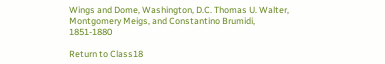Wings and Dome, Washington, D.C. Thomas U. Walter, Montgomery Meigs, and Constantino Brumidi, 1851-1880

Return to Class18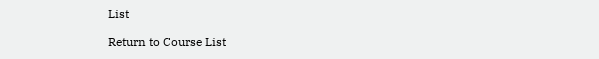List

Return to Course List